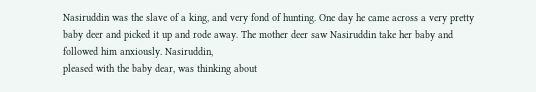Nasiruddin was the slave of a king, and very fond of hunting. One day he came across a very pretty baby deer and picked it up and rode away. The mother deer saw Nasiruddin take her baby and followed him anxiously. Nasiruddin,
pleased with the baby dear, was thinking about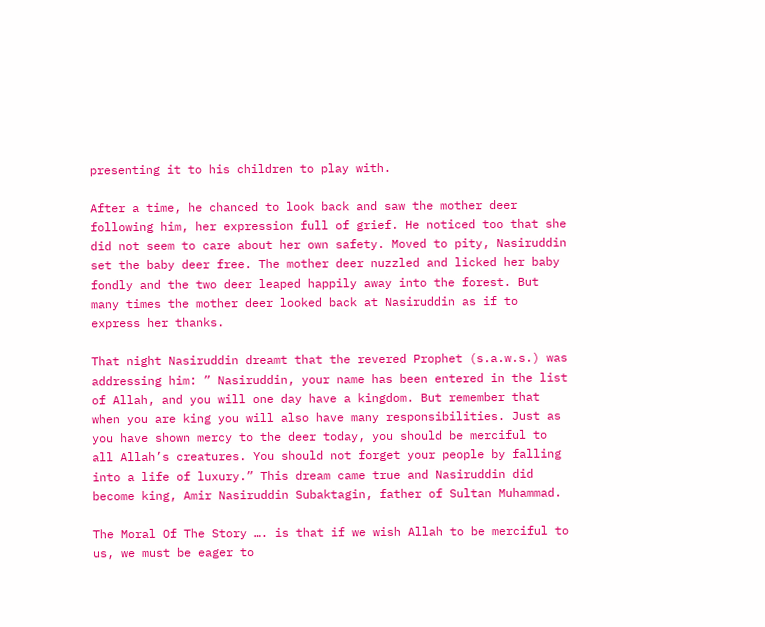presenting it to his children to play with.

After a time, he chanced to look back and saw the mother deer following him, her expression full of grief. He noticed too that she did not seem to care about her own safety. Moved to pity, Nasiruddin set the baby deer free. The mother deer nuzzled and licked her baby fondly and the two deer leaped happily away into the forest. But many times the mother deer looked back at Nasiruddin as if to express her thanks.

That night Nasiruddin dreamt that the revered Prophet (s.a.w.s.) was addressing him: ” Nasiruddin, your name has been entered in the list of Allah, and you will one day have a kingdom. But remember that when you are king you will also have many responsibilities. Just as you have shown mercy to the deer today, you should be merciful to all Allah’s creatures. You should not forget your people by falling into a life of luxury.” This dream came true and Nasiruddin did become king, Amir Nasiruddin Subaktagin, father of Sultan Muhammad.

The Moral Of The Story …. is that if we wish Allah to be merciful to us, we must be eager to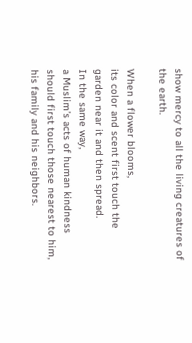show mercy to all the living creatures of the earth.

When a flower blooms,
its color and scent first touch the garden near it and then spread.
In the same way,
a Muslim’s acts of human kindness should first touch those nearest to him,
his family and his neighbors.